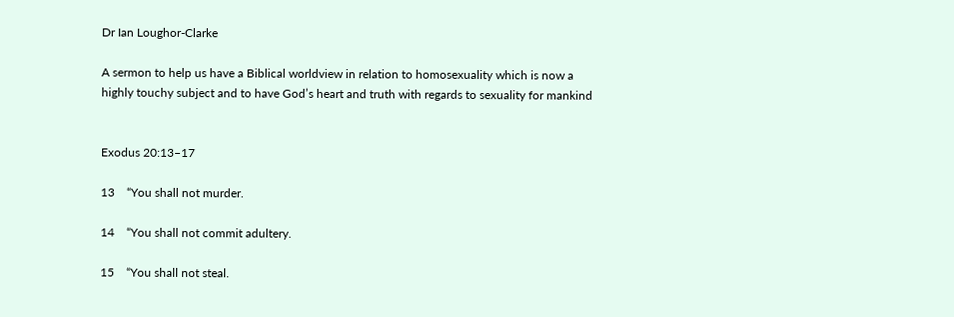Dr Ian Loughor-Clarke

A sermon to help us have a Biblical worldview in relation to homosexuality which is now a highly touchy subject and to have God’s heart and truth with regards to sexuality for mankind


Exodus 20:13–17

13    “You shall not murder.

14    “You shall not commit adultery.

15    “You shall not steal.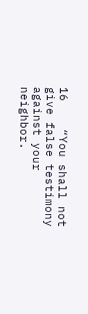16    “You shall not give false testimony against your neighbor.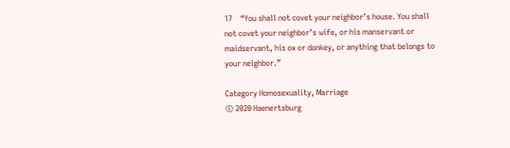17    “You shall not covet your neighbor’s house. You shall not covet your neighbor’s wife, or his manservant or maidservant, his ox or donkey, or anything that belongs to your neighbor.”

Category Homosexuality, Marriage
© 2020 Haenertsburg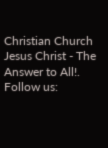Christian Church
Jesus Christ - The Answer to All!.
Follow us: